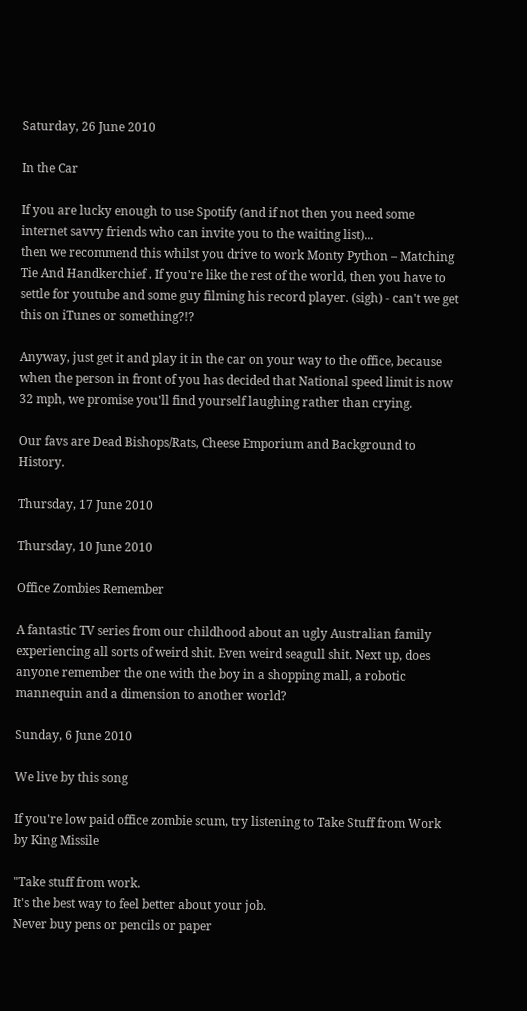Saturday, 26 June 2010

In the Car

If you are lucky enough to use Spotify (and if not then you need some internet savvy friends who can invite you to the waiting list)...
then we recommend this whilst you drive to work Monty Python – Matching Tie And Handkerchief . If you're like the rest of the world, then you have to settle for youtube and some guy filming his record player. (sigh) - can't we get this on iTunes or something?!?

Anyway, just get it and play it in the car on your way to the office, because when the person in front of you has decided that National speed limit is now 32 mph, we promise you'll find yourself laughing rather than crying.

Our favs are Dead Bishops/Rats, Cheese Emporium and Background to History.

Thursday, 17 June 2010

Thursday, 10 June 2010

Office Zombies Remember

A fantastic TV series from our childhood about an ugly Australian family experiencing all sorts of weird shit. Even weird seagull shit. Next up, does anyone remember the one with the boy in a shopping mall, a robotic mannequin and a dimension to another world?

Sunday, 6 June 2010

We live by this song

If you're low paid office zombie scum, try listening to Take Stuff from Work by King Missile

"Take stuff from work.
It's the best way to feel better about your job.
Never buy pens or pencils or paper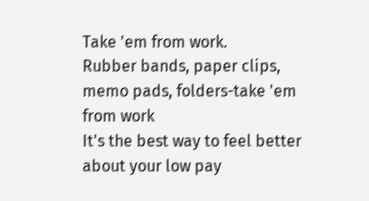Take 'em from work.
Rubber bands, paper clips, memo pads, folders-take 'em from work
It's the best way to feel better about your low pay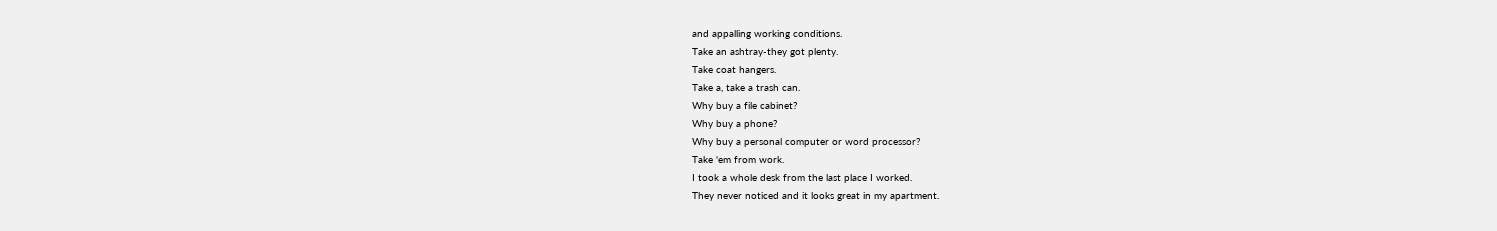and appalling working conditions.
Take an ashtray-they got plenty.
Take coat hangers.
Take a, take a trash can.
Why buy a file cabinet?
Why buy a phone?
Why buy a personal computer or word processor?
Take 'em from work.
I took a whole desk from the last place I worked.
They never noticed and it looks great in my apartment.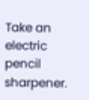Take an electric pencil sharpener.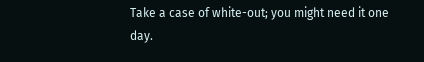Take a case of white-out; you might need it one day.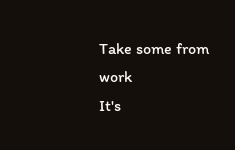Take some from work
It's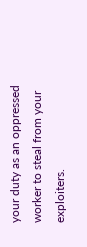your duty as an oppressed worker to steal from your exploiters.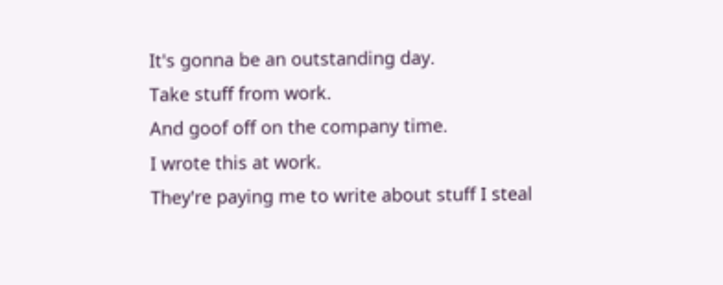It's gonna be an outstanding day.
Take stuff from work.
And goof off on the company time.
I wrote this at work.
They're paying me to write about stuff I steal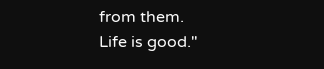from them.
Life is good."